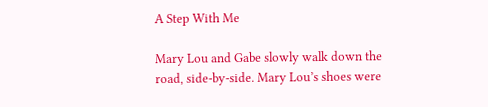A Step With Me

Mary Lou and Gabe slowly walk down the road, side-by-side. Mary Lou’s shoes were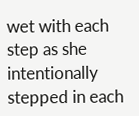wet with each step as she intentionally stepped in each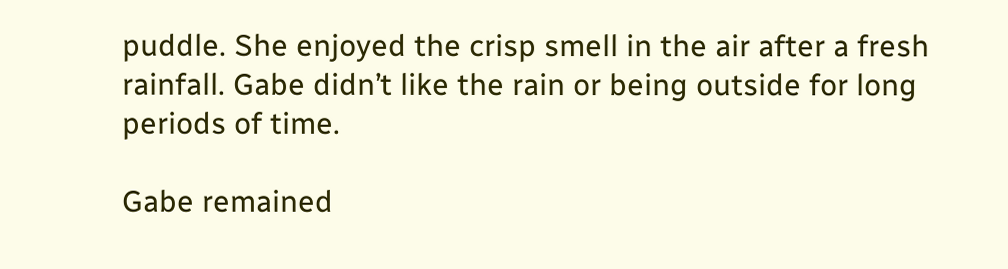puddle. She enjoyed the crisp smell in the air after a fresh rainfall. Gabe didn’t like the rain or being outside for long periods of time.

Gabe remained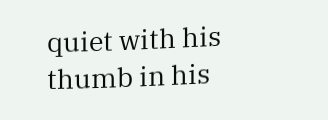quiet with his thumb in his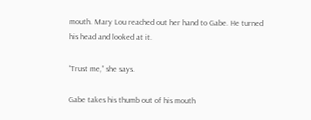mouth. Mary Lou reached out her hand to Gabe. He turned his head and looked at it.

“Trust me,” she says.

Gabe takes his thumb out of his mouth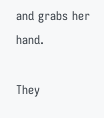and grabs her hand.

They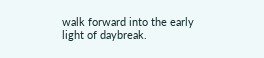walk forward into the early light of daybreak.